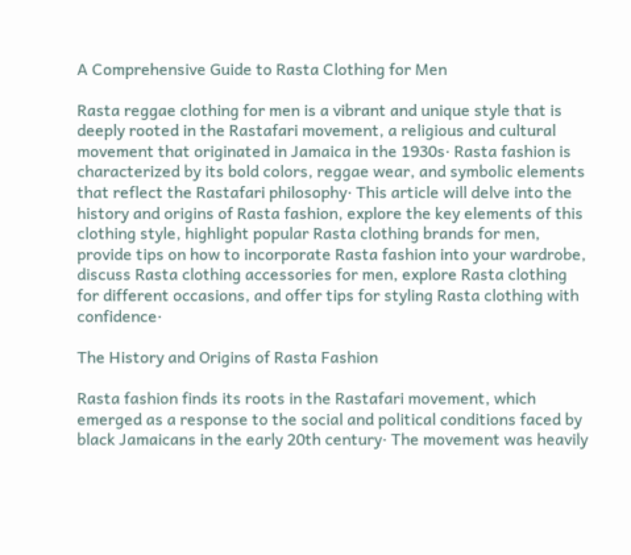A Comprehensive Guide to Rasta Clothing for Men

Rasta reggae clothing for men is a vibrant and unique style that is deeply rooted in the Rastafari movement, a religious and cultural movement that originated in Jamaica in the 1930s· Rasta fashion is characterized by its bold colors, reggae wear, and symbolic elements that reflect the Rastafari philosophy· This article will delve into the history and origins of Rasta fashion, explore the key elements of this clothing style, highlight popular Rasta clothing brands for men, provide tips on how to incorporate Rasta fashion into your wardrobe, discuss Rasta clothing accessories for men, explore Rasta clothing for different occasions, and offer tips for styling Rasta clothing with confidence·

The History and Origins of Rasta Fashion

Rasta fashion finds its roots in the Rastafari movement, which emerged as a response to the social and political conditions faced by black Jamaicans in the early 20th century· The movement was heavily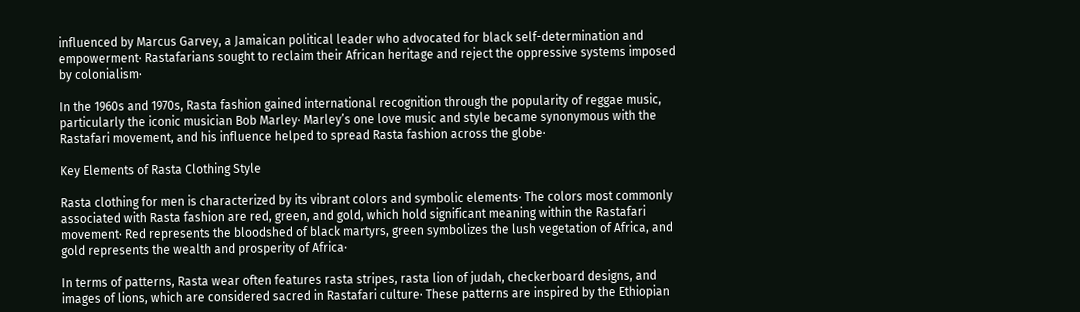influenced by Marcus Garvey, a Jamaican political leader who advocated for black self-determination and empowerment· Rastafarians sought to reclaim their African heritage and reject the oppressive systems imposed by colonialism·

In the 1960s and 1970s, Rasta fashion gained international recognition through the popularity of reggae music, particularly the iconic musician Bob Marley· Marley’s one love music and style became synonymous with the Rastafari movement, and his influence helped to spread Rasta fashion across the globe·

Key Elements of Rasta Clothing Style

Rasta clothing for men is characterized by its vibrant colors and symbolic elements· The colors most commonly associated with Rasta fashion are red, green, and gold, which hold significant meaning within the Rastafari movement· Red represents the bloodshed of black martyrs, green symbolizes the lush vegetation of Africa, and gold represents the wealth and prosperity of Africa·

In terms of patterns, Rasta wear often features rasta stripes, rasta lion of judah, checkerboard designs, and images of lions, which are considered sacred in Rastafari culture· These patterns are inspired by the Ethiopian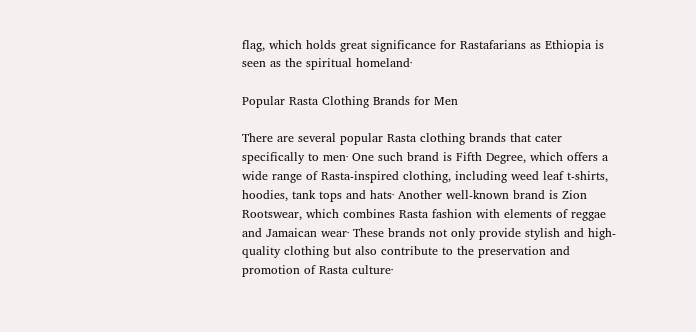flag, which holds great significance for Rastafarians as Ethiopia is seen as the spiritual homeland·

Popular Rasta Clothing Brands for Men

There are several popular Rasta clothing brands that cater specifically to men· One such brand is Fifth Degree, which offers a wide range of Rasta-inspired clothing, including weed leaf t-shirts, hoodies, tank tops and hats· Another well-known brand is Zion Rootswear, which combines Rasta fashion with elements of reggae and Jamaican wear· These brands not only provide stylish and high-quality clothing but also contribute to the preservation and promotion of Rasta culture·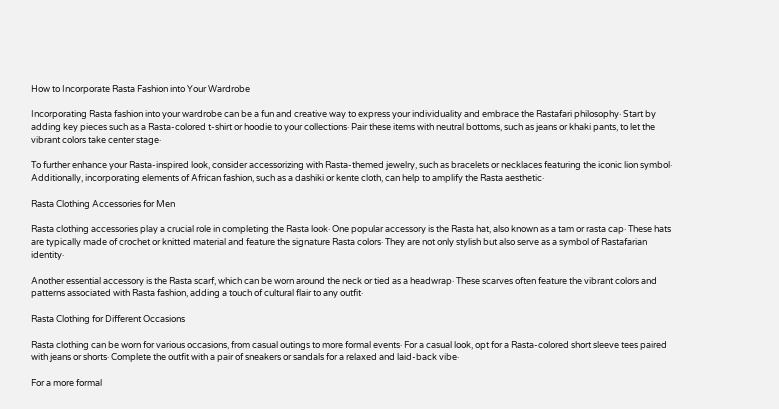How to Incorporate Rasta Fashion into Your Wardrobe

Incorporating Rasta fashion into your wardrobe can be a fun and creative way to express your individuality and embrace the Rastafari philosophy· Start by adding key pieces such as a Rasta-colored t-shirt or hoodie to your collections· Pair these items with neutral bottoms, such as jeans or khaki pants, to let the vibrant colors take center stage·

To further enhance your Rasta-inspired look, consider accessorizing with Rasta-themed jewelry, such as bracelets or necklaces featuring the iconic lion symbol· Additionally, incorporating elements of African fashion, such as a dashiki or kente cloth, can help to amplify the Rasta aesthetic·

Rasta Clothing Accessories for Men

Rasta clothing accessories play a crucial role in completing the Rasta look· One popular accessory is the Rasta hat, also known as a tam or rasta cap· These hats are typically made of crochet or knitted material and feature the signature Rasta colors· They are not only stylish but also serve as a symbol of Rastafarian identity·

Another essential accessory is the Rasta scarf, which can be worn around the neck or tied as a headwrap· These scarves often feature the vibrant colors and patterns associated with Rasta fashion, adding a touch of cultural flair to any outfit·

Rasta Clothing for Different Occasions

Rasta clothing can be worn for various occasions, from casual outings to more formal events· For a casual look, opt for a Rasta-colored short sleeve tees paired with jeans or shorts· Complete the outfit with a pair of sneakers or sandals for a relaxed and laid-back vibe·

For a more formal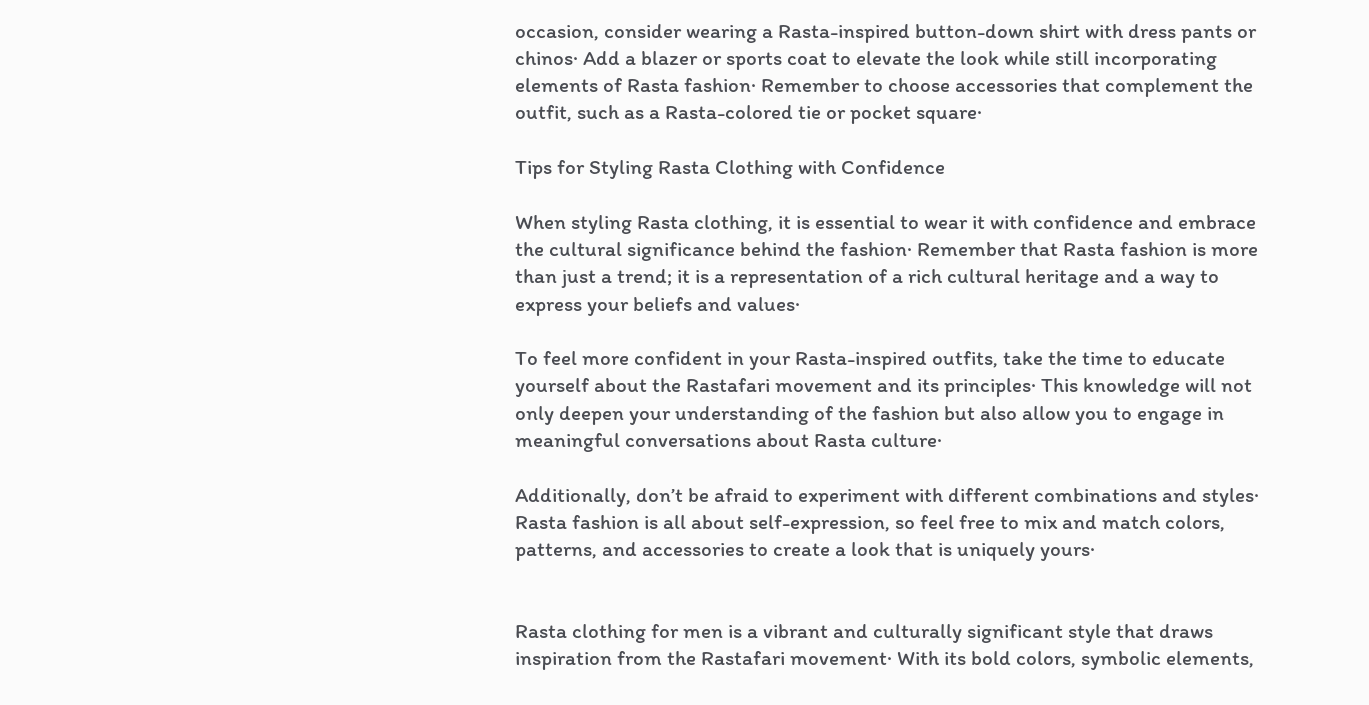occasion, consider wearing a Rasta-inspired button-down shirt with dress pants or chinos· Add a blazer or sports coat to elevate the look while still incorporating elements of Rasta fashion· Remember to choose accessories that complement the outfit, such as a Rasta-colored tie or pocket square·

Tips for Styling Rasta Clothing with Confidence

When styling Rasta clothing, it is essential to wear it with confidence and embrace the cultural significance behind the fashion· Remember that Rasta fashion is more than just a trend; it is a representation of a rich cultural heritage and a way to express your beliefs and values·

To feel more confident in your Rasta-inspired outfits, take the time to educate yourself about the Rastafari movement and its principles· This knowledge will not only deepen your understanding of the fashion but also allow you to engage in meaningful conversations about Rasta culture·

Additionally, don’t be afraid to experiment with different combinations and styles· Rasta fashion is all about self-expression, so feel free to mix and match colors, patterns, and accessories to create a look that is uniquely yours·


Rasta clothing for men is a vibrant and culturally significant style that draws inspiration from the Rastafari movement· With its bold colors, symbolic elements,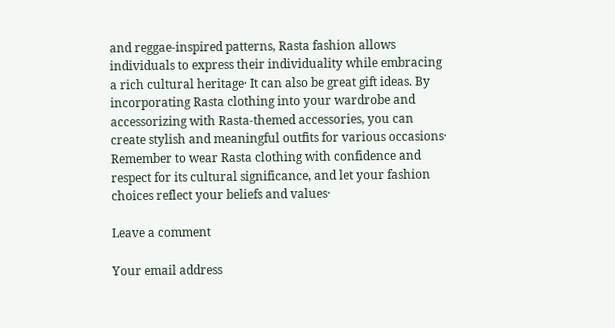and reggae-inspired patterns, Rasta fashion allows individuals to express their individuality while embracing a rich cultural heritage· It can also be great gift ideas. By incorporating Rasta clothing into your wardrobe and accessorizing with Rasta-themed accessories, you can create stylish and meaningful outfits for various occasions· Remember to wear Rasta clothing with confidence and respect for its cultural significance, and let your fashion choices reflect your beliefs and values·

Leave a comment

Your email address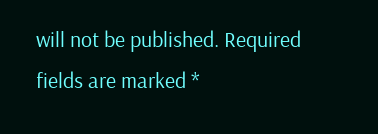will not be published. Required fields are marked *